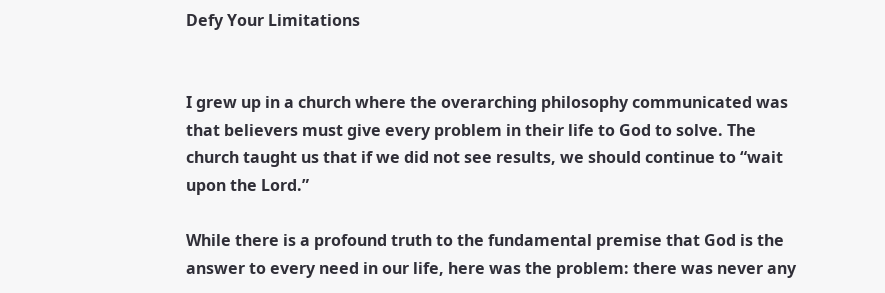Defy Your Limitations


I grew up in a church where the overarching philosophy communicated was that believers must give every problem in their life to God to solve. The church taught us that if we did not see results, we should continue to “wait upon the Lord.”

While there is a profound truth to the fundamental premise that God is the answer to every need in our life, here was the problem: there was never any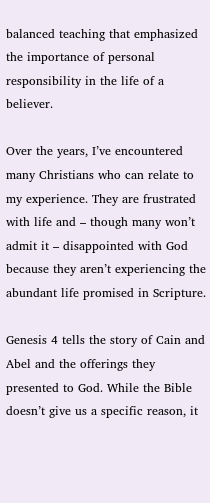balanced teaching that emphasized the importance of personal responsibility in the life of a believer.

Over the years, I’ve encountered many Christians who can relate to my experience. They are frustrated with life and – though many won’t admit it – disappointed with God because they aren’t experiencing the abundant life promised in Scripture.

Genesis 4 tells the story of Cain and Abel and the offerings they presented to God. While the Bible doesn’t give us a specific reason, it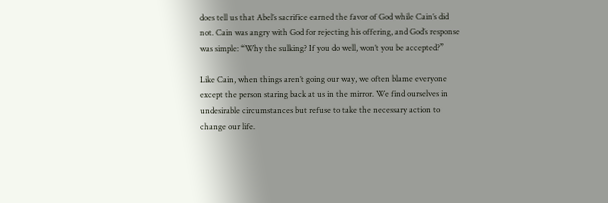does tell us that Abel’s sacrifice earned the favor of God while Cain’s did not. Cain was angry with God for rejecting his offering, and God’s response was simple: “Why the sulking? If you do well, won’t you be accepted?”

Like Cain, when things aren’t going our way, we often blame everyone except the person staring back at us in the mirror. We find ourselves in undesirable circumstances but refuse to take the necessary action to change our life.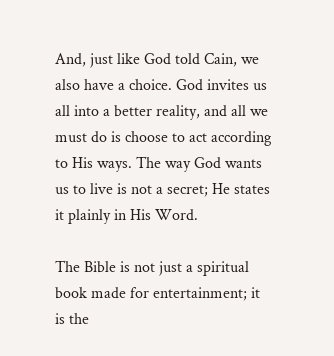And, just like God told Cain, we also have a choice. God invites us all into a better reality, and all we must do is choose to act according to His ways. The way God wants us to live is not a secret; He states it plainly in His Word.

The Bible is not just a spiritual book made for entertainment; it is the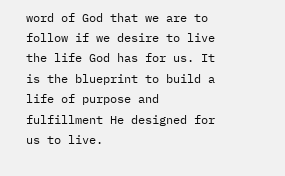word of God that we are to follow if we desire to live the life God has for us. It is the blueprint to build a life of purpose and fulfillment He designed for us to live.